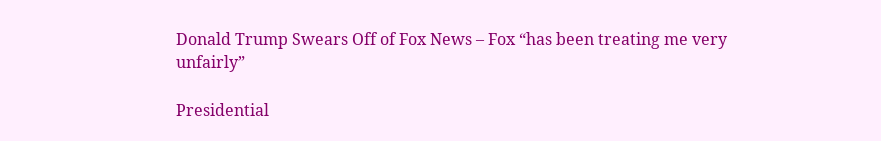Donald Trump Swears Off of Fox News – Fox “has been treating me very unfairly”

Presidential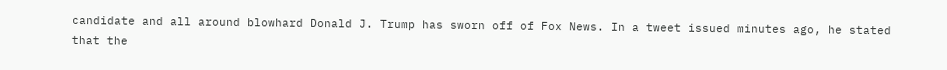candidate and all around blowhard Donald J. Trump has sworn off of Fox News. In a tweet issued minutes ago, he stated that the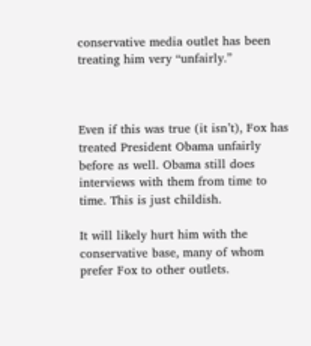conservative media outlet has been treating him very “unfairly.”



Even if this was true (it isn’t), Fox has treated President Obama unfairly before as well. Obama still does interviews with them from time to time. This is just childish.

It will likely hurt him with the conservative base, many of whom prefer Fox to other outlets.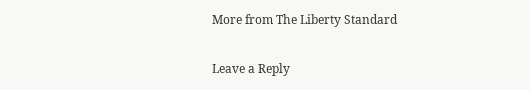More from The Liberty Standard

Leave a Reply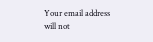Your email address will not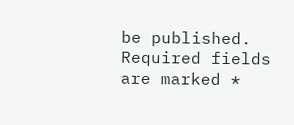be published. Required fields are marked *